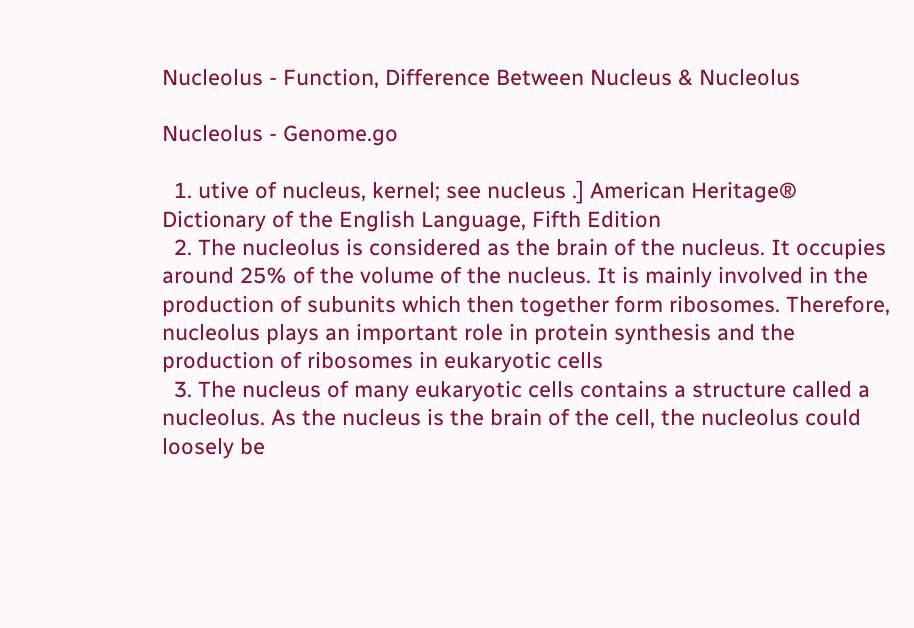Nucleolus - Function, Difference Between Nucleus & Nucleolus

Nucleolus - Genome.go

  1. utive of nucleus, kernel; see nucleus .] American Heritage® Dictionary of the English Language, Fifth Edition
  2. The nucleolus is considered as the brain of the nucleus. It occupies around 25% of the volume of the nucleus. It is mainly involved in the production of subunits which then together form ribosomes. Therefore, nucleolus plays an important role in protein synthesis and the production of ribosomes in eukaryotic cells
  3. The nucleus of many eukaryotic cells contains a structure called a nucleolus. As the nucleus is the brain of the cell, the nucleolus could loosely be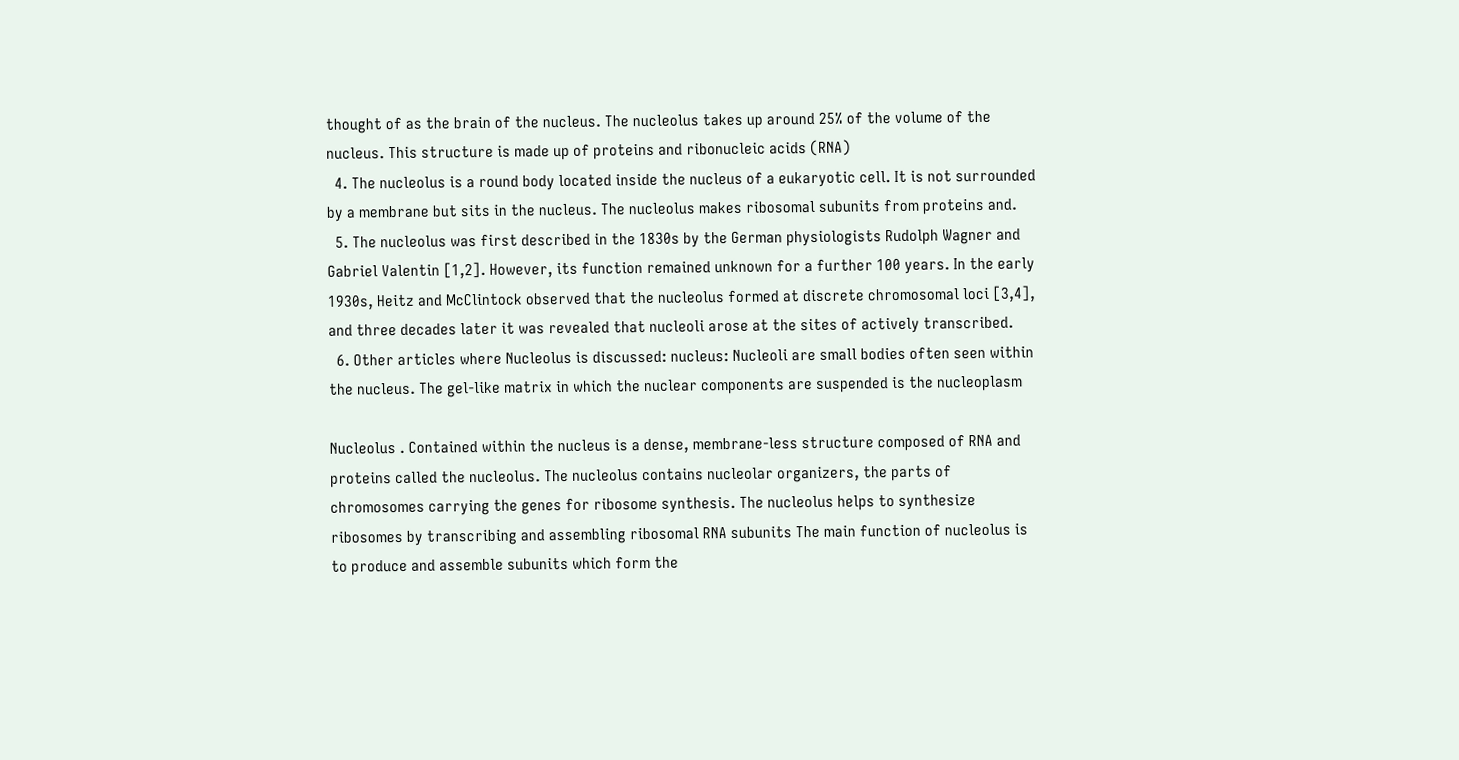thought of as the brain of the nucleus. The nucleolus takes up around 25% of the volume of the nucleus. This structure is made up of proteins and ribonucleic acids (RNA)
  4. The nucleolus is a round body located inside the nucleus of a eukaryotic cell. It is not surrounded by a membrane but sits in the nucleus. The nucleolus makes ribosomal subunits from proteins and.
  5. The nucleolus was first described in the 1830s by the German physiologists Rudolph Wagner and Gabriel Valentin [1,2]. However, its function remained unknown for a further 100 years. In the early 1930s, Heitz and McClintock observed that the nucleolus formed at discrete chromosomal loci [3,4], and three decades later it was revealed that nucleoli arose at the sites of actively transcribed.
  6. Other articles where Nucleolus is discussed: nucleus: Nucleoli are small bodies often seen within the nucleus. The gel-like matrix in which the nuclear components are suspended is the nucleoplasm

Nucleolus . Contained within the nucleus is a dense, membrane-less structure composed of RNA and proteins called the nucleolus. The nucleolus contains nucleolar organizers, the parts of chromosomes carrying the genes for ribosome synthesis. The nucleolus helps to synthesize ribosomes by transcribing and assembling ribosomal RNA subunits The main function of nucleolus is to produce and assemble subunits which form the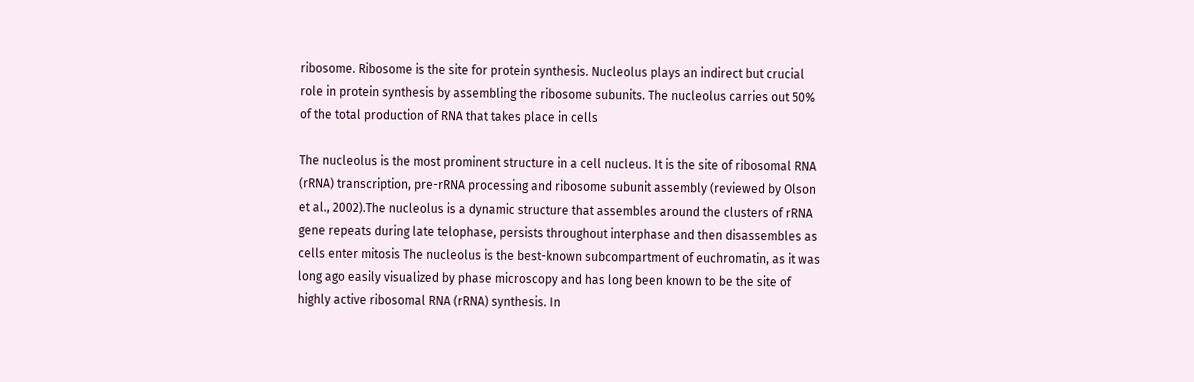ribosome. Ribosome is the site for protein synthesis. Nucleolus plays an indirect but crucial role in protein synthesis by assembling the ribosome subunits. The nucleolus carries out 50% of the total production of RNA that takes place in cells

The nucleolus is the most prominent structure in a cell nucleus. It is the site of ribosomal RNA (rRNA) transcription, pre-rRNA processing and ribosome subunit assembly (reviewed by Olson et al., 2002).The nucleolus is a dynamic structure that assembles around the clusters of rRNA gene repeats during late telophase, persists throughout interphase and then disassembles as cells enter mitosis The nucleolus is the best-known subcompartment of euchromatin, as it was long ago easily visualized by phase microscopy and has long been known to be the site of highly active ribosomal RNA (rRNA) synthesis. In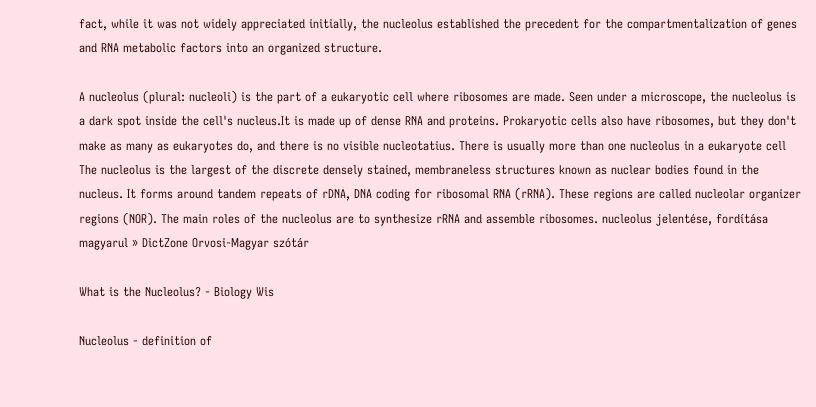fact, while it was not widely appreciated initially, the nucleolus established the precedent for the compartmentalization of genes and RNA metabolic factors into an organized structure.

A nucleolus (plural: nucleoli) is the part of a eukaryotic cell where ribosomes are made. Seen under a microscope, the nucleolus is a dark spot inside the cell's nucleus.It is made up of dense RNA and proteins. Prokaryotic cells also have ribosomes, but they don't make as many as eukaryotes do, and there is no visible nucleotatius. There is usually more than one nucleolus in a eukaryote cell The nucleolus is the largest of the discrete densely stained, membraneless structures known as nuclear bodies found in the nucleus. It forms around tandem repeats of rDNA, DNA coding for ribosomal RNA (rRNA). These regions are called nucleolar organizer regions (NOR). The main roles of the nucleolus are to synthesize rRNA and assemble ribosomes. nucleolus jelentése, fordítása magyarul » DictZone Orvosi-Magyar szótár

What is the Nucleolus? - Biology Wis

Nucleolus - definition of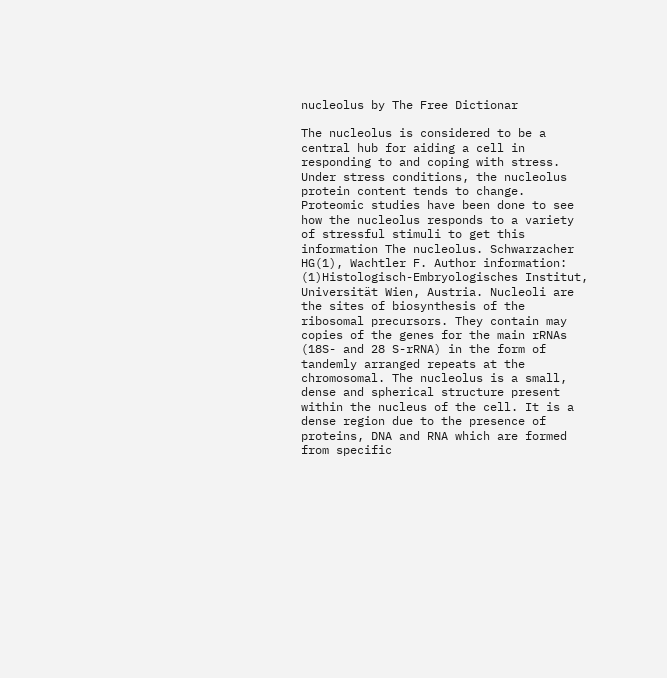nucleolus by The Free Dictionar

The nucleolus is considered to be a central hub for aiding a cell in responding to and coping with stress. Under stress conditions, the nucleolus protein content tends to change. Proteomic studies have been done to see how the nucleolus responds to a variety of stressful stimuli to get this information The nucleolus. Schwarzacher HG(1), Wachtler F. Author information: (1)Histologisch-Embryologisches Institut, Universität Wien, Austria. Nucleoli are the sites of biosynthesis of the ribosomal precursors. They contain may copies of the genes for the main rRNAs (18S- and 28 S-rRNA) in the form of tandemly arranged repeats at the chromosomal. The nucleolus is a small, dense and spherical structure present within the nucleus of the cell. It is a dense region due to the presence of proteins, DNA and RNA which are formed from specific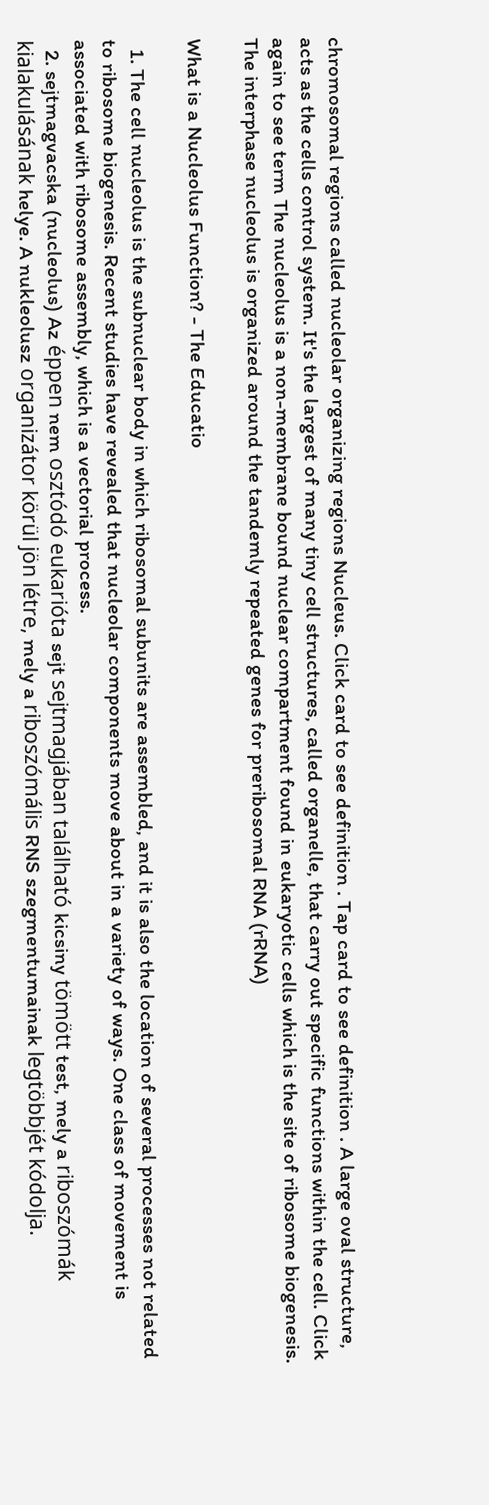chromosomal regions called nucleolar organizing regions Nucleus. Click card to see definition . Tap card to see definition . A large oval structure, acts as the cells control system. It's the largest of many tiny cell structures, called organelle, that carry out specific functions within the cell. Click again to see term The nucleolus is a non-membrane bound nuclear compartment found in eukaryotic cells which is the site of ribosome biogenesis. The interphase nucleolus is organized around the tandemly repeated genes for preribosomal RNA (rRNA)

What is a Nucleolus Function? - The Educatio

  1. The cell nucleolus is the subnuclear body in which ribosomal subunits are assembled, and it is also the location of several processes not related to ribosome biogenesis. Recent studies have revealed that nucleolar components move about in a variety of ways. One class of movement is associated with ribosome assembly, which is a vectorial process.
  2. sejtmagvacska (nucleolus) Az éppen nem osztódó eukarióta sejt sejtmagjában található kicsiny tömött test, mely a riboszómák kialakulásának helye. A nukleolusz organizátor körül jön létre, mely a riboszómális RNS szegmentumainak legtöbbjét kódolja.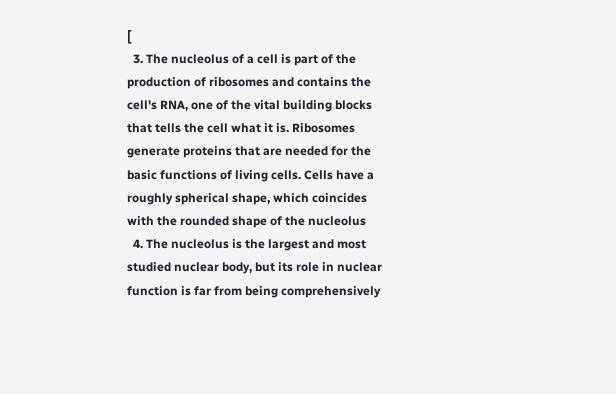[
  3. The nucleolus of a cell is part of the production of ribosomes and contains the cell's RNA, one of the vital building blocks that tells the cell what it is. Ribosomes generate proteins that are needed for the basic functions of living cells. Cells have a roughly spherical shape, which coincides with the rounded shape of the nucleolus
  4. The nucleolus is the largest and most studied nuclear body, but its role in nuclear function is far from being comprehensively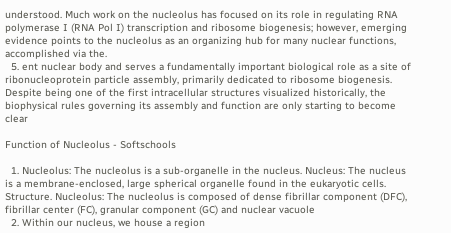understood. Much work on the nucleolus has focused on its role in regulating RNA polymerase I (RNA Pol I) transcription and ribosome biogenesis; however, emerging evidence points to the nucleolus as an organizing hub for many nuclear functions, accomplished via the.
  5. ent nuclear body and serves a fundamentally important biological role as a site of ribonucleoprotein particle assembly, primarily dedicated to ribosome biogenesis. Despite being one of the first intracellular structures visualized historically, the biophysical rules governing its assembly and function are only starting to become clear

Function of Nucleolus - Softschools

  1. Nucleolus: The nucleolus is a sub-organelle in the nucleus. Nucleus: The nucleus is a membrane-enclosed, large spherical organelle found in the eukaryotic cells. Structure. Nucleolus: The nucleolus is composed of dense fibrillar component (DFC), fibrillar center (FC), granular component (GC) and nuclear vacuole
  2. Within our nucleus, we house a region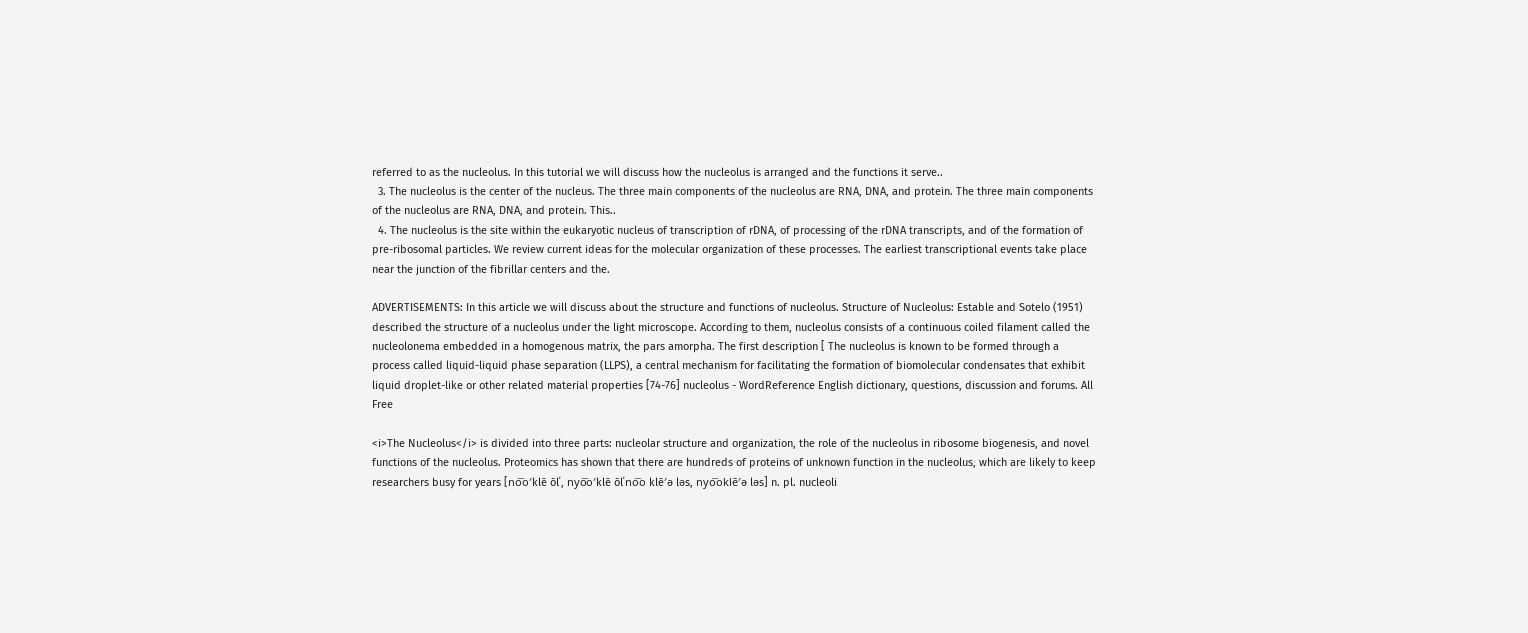referred to as the nucleolus. In this tutorial we will discuss how the nucleolus is arranged and the functions it serve..
  3. The nucleolus is the center of the nucleus. The three main components of the nucleolus are RNA, DNA, and protein. The three main components of the nucleolus are RNA, DNA, and protein. This..
  4. The nucleolus is the site within the eukaryotic nucleus of transcription of rDNA, of processing of the rDNA transcripts, and of the formation of pre-ribosomal particles. We review current ideas for the molecular organization of these processes. The earliest transcriptional events take place near the junction of the fibrillar centers and the.

ADVERTISEMENTS: In this article we will discuss about the structure and functions of nucleolus. Structure of Nucleolus: Estable and Sotelo (1951) described the structure of a nucleolus under the light microscope. According to them, nucleolus consists of a continuous coiled filament called the nucleolonema embedded in a homogenous matrix, the pars amorpha. The first description [ The nucleolus is known to be formed through a process called liquid-liquid phase separation (LLPS), a central mechanism for facilitating the formation of biomolecular condensates that exhibit liquid droplet-like or other related material properties [74-76] nucleolus - WordReference English dictionary, questions, discussion and forums. All Free

<i>The Nucleolus</i> is divided into three parts: nucleolar structure and organization, the role of the nucleolus in ribosome biogenesis, and novel functions of the nucleolus. Proteomics has shown that there are hundreds of proteins of unknown function in the nucleolus, which are likely to keep researchers busy for years [no͞o′klē ōl΄, nyo͞o′klē ōl΄no͞o klē′ə ləs, nyo͞oklē′ə ləs] n. pl. nucleoli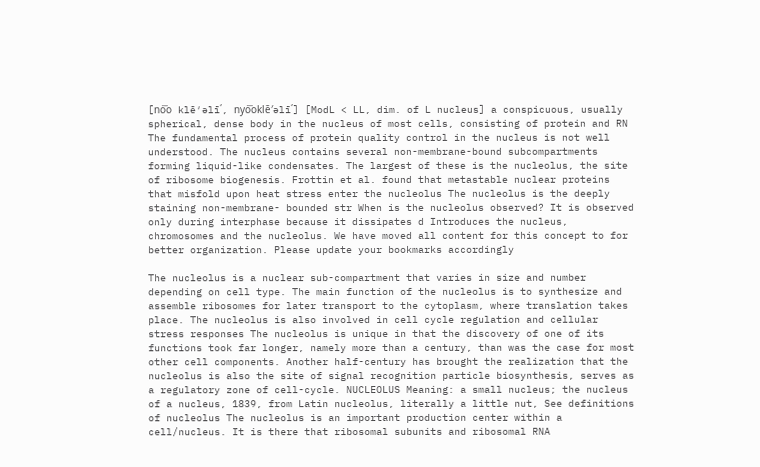[no͞o klē′əlī΄, nyo͞oklē′əlī΄] [ModL < LL, dim. of L nucleus] a conspicuous, usually spherical, dense body in the nucleus of most cells, consisting of protein and RN The fundamental process of protein quality control in the nucleus is not well understood. The nucleus contains several non-membrane-bound subcompartments forming liquid-like condensates. The largest of these is the nucleolus, the site of ribosome biogenesis. Frottin et al. found that metastable nuclear proteins that misfold upon heat stress enter the nucleolus The nucleolus is the deeply staining non-membrane- bounded str When is the nucleolus observed? It is observed only during interphase because it dissipates d Introduces the nucleus, chromosomes and the nucleolus. We have moved all content for this concept to for better organization. Please update your bookmarks accordingly

The nucleolus is a nuclear sub-compartment that varies in size and number depending on cell type. The main function of the nucleolus is to synthesize and assemble ribosomes for later transport to the cytoplasm, where translation takes place. The nucleolus is also involved in cell cycle regulation and cellular stress responses The nucleolus is unique in that the discovery of one of its functions took far longer, namely more than a century, than was the case for most other cell components. Another half-century has brought the realization that the nucleolus is also the site of signal recognition particle biosynthesis, serves as a regulatory zone of cell-cycle. NUCLEOLUS Meaning: a small nucleus; the nucleus of a nucleus, 1839, from Latin nucleolus, literally a little nut, See definitions of nucleolus The nucleolus is an important production center within a cell/nucleus. It is there that ribosomal subunits and ribosomal RNA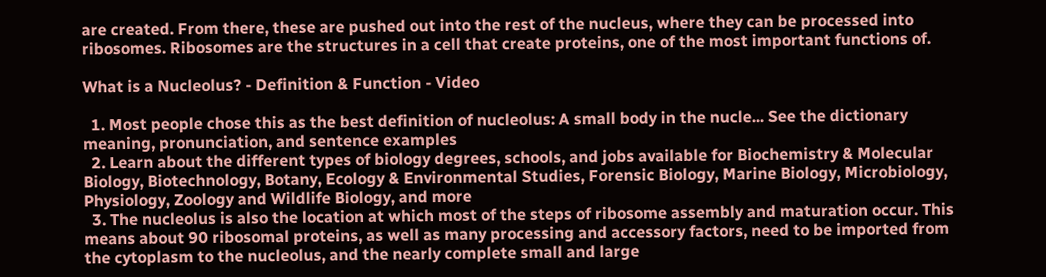are created. From there, these are pushed out into the rest of the nucleus, where they can be processed into ribosomes. Ribosomes are the structures in a cell that create proteins, one of the most important functions of.

What is a Nucleolus? - Definition & Function - Video

  1. Most people chose this as the best definition of nucleolus: A small body in the nucle... See the dictionary meaning, pronunciation, and sentence examples
  2. Learn about the different types of biology degrees, schools, and jobs available for Biochemistry & Molecular Biology, Biotechnology, Botany, Ecology & Environmental Studies, Forensic Biology, Marine Biology, Microbiology, Physiology, Zoology and Wildlife Biology, and more
  3. The nucleolus is also the location at which most of the steps of ribosome assembly and maturation occur. This means about 90 ribosomal proteins, as well as many processing and accessory factors, need to be imported from the cytoplasm to the nucleolus, and the nearly complete small and large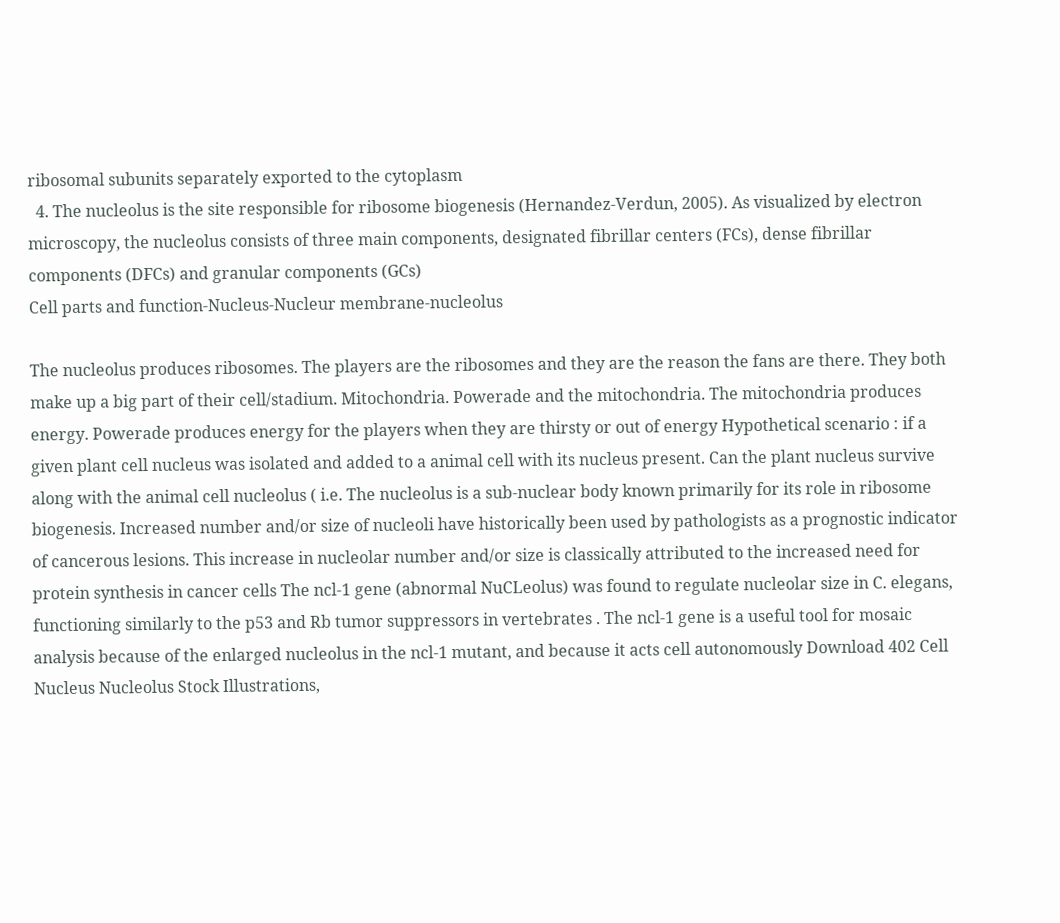ribosomal subunits separately exported to the cytoplasm
  4. The nucleolus is the site responsible for ribosome biogenesis (Hernandez-Verdun, 2005). As visualized by electron microscopy, the nucleolus consists of three main components, designated fibrillar centers (FCs), dense fibrillar components (DFCs) and granular components (GCs)
Cell parts and function-Nucleus-Nucleur membrane-nucleolus

The nucleolus produces ribosomes. The players are the ribosomes and they are the reason the fans are there. They both make up a big part of their cell/stadium. Mitochondria. Powerade and the mitochondria. The mitochondria produces energy. Powerade produces energy for the players when they are thirsty or out of energy Hypothetical scenario : if a given plant cell nucleus was isolated and added to a animal cell with its nucleus present. Can the plant nucleus survive along with the animal cell nucleolus ( i.e. The nucleolus is a sub-nuclear body known primarily for its role in ribosome biogenesis. Increased number and/or size of nucleoli have historically been used by pathologists as a prognostic indicator of cancerous lesions. This increase in nucleolar number and/or size is classically attributed to the increased need for protein synthesis in cancer cells The ncl-1 gene (abnormal NuCLeolus) was found to regulate nucleolar size in C. elegans, functioning similarly to the p53 and Rb tumor suppressors in vertebrates . The ncl-1 gene is a useful tool for mosaic analysis because of the enlarged nucleolus in the ncl-1 mutant, and because it acts cell autonomously Download 402 Cell Nucleus Nucleolus Stock Illustrations,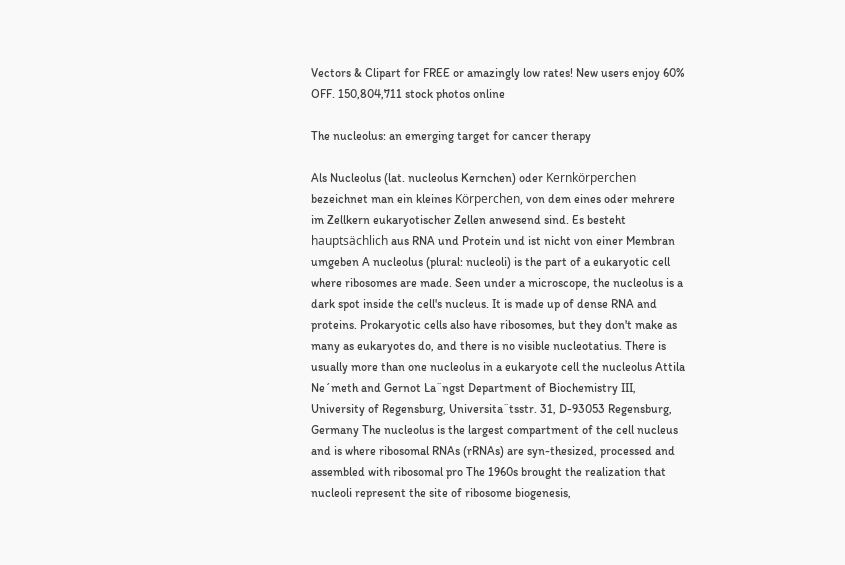Vectors & Clipart for FREE or amazingly low rates! New users enjoy 60% OFF. 150,804,711 stock photos online

The nucleolus: an emerging target for cancer therapy

Als Nucleolus (lat. nucleolus Kernchen) oder Kernkörperchen bezeichnet man ein kleines Körperchen, von dem eines oder mehrere im Zellkern eukaryotischer Zellen anwesend sind. Es besteht hauptsächlich aus RNA und Protein und ist nicht von einer Membran umgeben A nucleolus (plural: nucleoli) is the part of a eukaryotic cell where ribosomes are made. Seen under a microscope, the nucleolus is a dark spot inside the cell's nucleus. It is made up of dense RNA and proteins. Prokaryotic cells also have ribosomes, but they don't make as many as eukaryotes do, and there is no visible nucleotatius. There is usually more than one nucleolus in a eukaryote cell the nucleolus Attila Ne´meth and Gernot La¨ngst Department of Biochemistry III, University of Regensburg, Universita¨tsstr. 31, D-93053 Regensburg, Germany The nucleolus is the largest compartment of the cell nucleus and is where ribosomal RNAs (rRNAs) are syn-thesized, processed and assembled with ribosomal pro The 1960s brought the realization that nucleoli represent the site of ribosome biogenesis,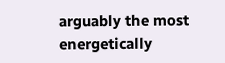arguably the most energetically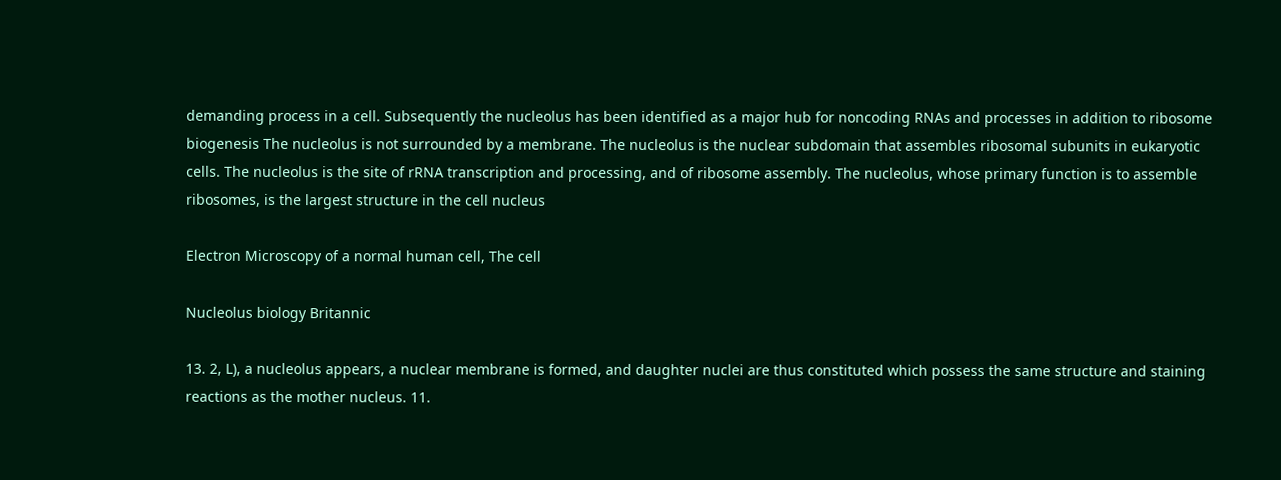demanding process in a cell. Subsequently the nucleolus has been identified as a major hub for noncoding RNAs and processes in addition to ribosome biogenesis The nucleolus is not surrounded by a membrane. The nucleolus is the nuclear subdomain that assembles ribosomal subunits in eukaryotic cells. The nucleolus is the site of rRNA transcription and processing, and of ribosome assembly. The nucleolus, whose primary function is to assemble ribosomes, is the largest structure in the cell nucleus

Electron Microscopy of a normal human cell, The cell

Nucleolus biology Britannic

13. 2, L), a nucleolus appears, a nuclear membrane is formed, and daughter nuclei are thus constituted which possess the same structure and staining reactions as the mother nucleus. 11.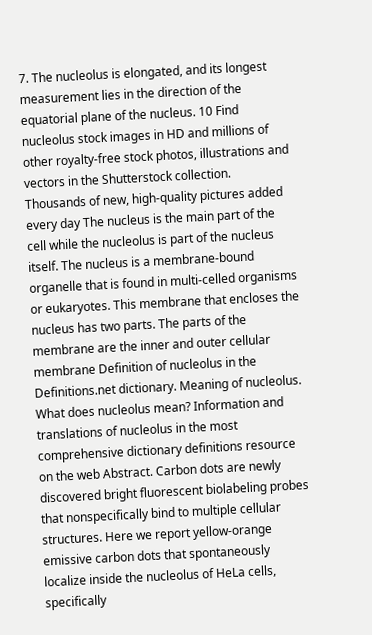7. The nucleolus is elongated, and its longest measurement lies in the direction of the equatorial plane of the nucleus. 10 Find nucleolus stock images in HD and millions of other royalty-free stock photos, illustrations and vectors in the Shutterstock collection. Thousands of new, high-quality pictures added every day The nucleus is the main part of the cell while the nucleolus is part of the nucleus itself. The nucleus is a membrane-bound organelle that is found in multi-celled organisms or eukaryotes. This membrane that encloses the nucleus has two parts. The parts of the membrane are the inner and outer cellular membrane Definition of nucleolus in the Definitions.net dictionary. Meaning of nucleolus. What does nucleolus mean? Information and translations of nucleolus in the most comprehensive dictionary definitions resource on the web Abstract. Carbon dots are newly discovered bright fluorescent biolabeling probes that nonspecifically bind to multiple cellular structures. Here we report yellow-orange emissive carbon dots that spontaneously localize inside the nucleolus of HeLa cells, specifically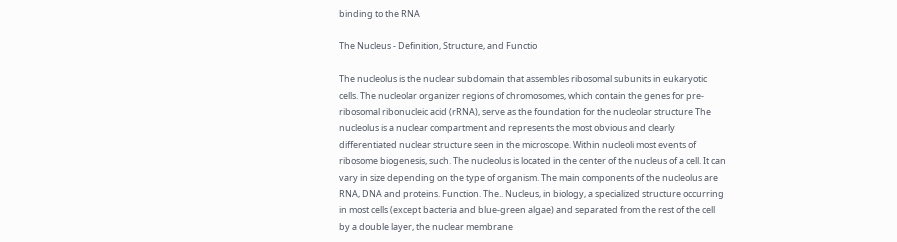binding to the RNA

The Nucleus - Definition, Structure, and Functio

The nucleolus is the nuclear subdomain that assembles ribosomal subunits in eukaryotic cells. The nucleolar organizer regions of chromosomes, which contain the genes for pre‐ribosomal ribonucleic acid (rRNA), serve as the foundation for the nucleolar structure The nucleolus is a nuclear compartment and represents the most obvious and clearly differentiated nuclear structure seen in the microscope. Within nucleoli most events of ribosome biogenesis, such. The nucleolus is located in the center of the nucleus of a cell. It can vary in size depending on the type of organism. The main components of the nucleolus are RNA, DNA and proteins. Function. The.. Nucleus, in biology, a specialized structure occurring in most cells (except bacteria and blue-green algae) and separated from the rest of the cell by a double layer, the nuclear membrane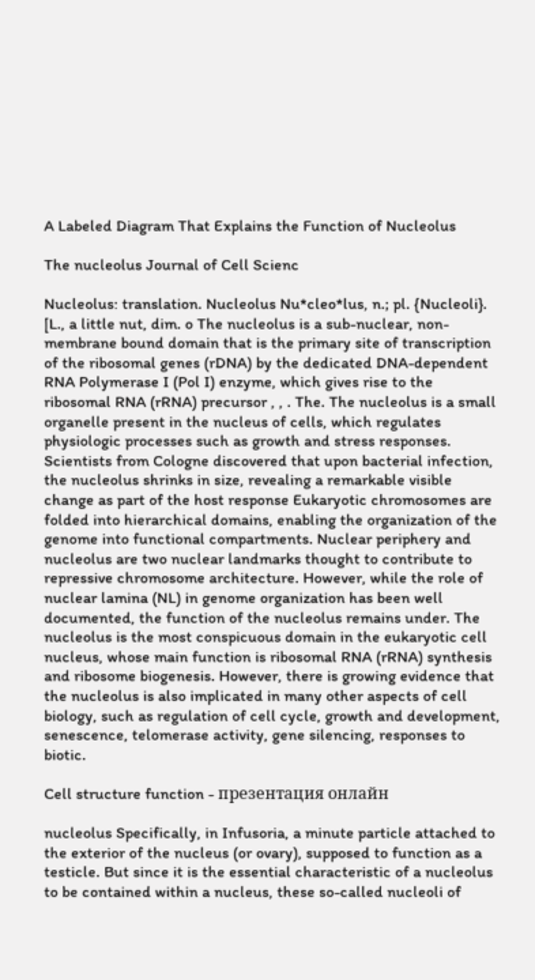A Labeled Diagram That Explains the Function of Nucleolus

The nucleolus Journal of Cell Scienc

Nucleolus: translation. Nucleolus Nu*cleo*lus, n.; pl. {Nucleoli}. [L., a little nut, dim. o The nucleolus is a sub-nuclear, non-membrane bound domain that is the primary site of transcription of the ribosomal genes (rDNA) by the dedicated DNA-dependent RNA Polymerase I (Pol I) enzyme, which gives rise to the ribosomal RNA (rRNA) precursor , , . The. The nucleolus is a small organelle present in the nucleus of cells, which regulates physiologic processes such as growth and stress responses. Scientists from Cologne discovered that upon bacterial infection, the nucleolus shrinks in size, revealing a remarkable visible change as part of the host response Eukaryotic chromosomes are folded into hierarchical domains, enabling the organization of the genome into functional compartments. Nuclear periphery and nucleolus are two nuclear landmarks thought to contribute to repressive chromosome architecture. However, while the role of nuclear lamina (NL) in genome organization has been well documented, the function of the nucleolus remains under. The nucleolus is the most conspicuous domain in the eukaryotic cell nucleus, whose main function is ribosomal RNA (rRNA) synthesis and ribosome biogenesis. However, there is growing evidence that the nucleolus is also implicated in many other aspects of cell biology, such as regulation of cell cycle, growth and development, senescence, telomerase activity, gene silencing, responses to biotic.

Cell structure function - презентация онлайн

nucleolus Specifically, in Infusoria, a minute particle attached to the exterior of the nucleus (or ovary), supposed to function as a testicle. But since it is the essential characteristic of a nucleolus to be contained within a nucleus, these so-called nucleoli of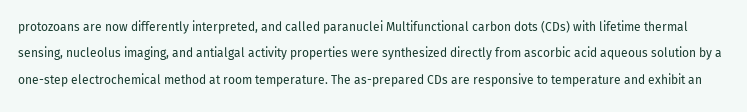protozoans are now differently interpreted, and called paranuclei Multifunctional carbon dots (CDs) with lifetime thermal sensing, nucleolus imaging, and antialgal activity properties were synthesized directly from ascorbic acid aqueous solution by a one-step electrochemical method at room temperature. The as-prepared CDs are responsive to temperature and exhibit an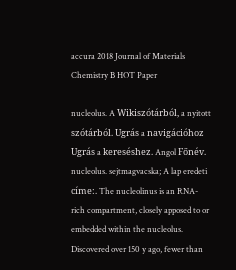accura 2018 Journal of Materials Chemistry B HOT Paper

nucleolus. A Wikiszótárból, a nyitott szótárból. Ugrás a navigációhoz Ugrás a kereséshez. Angol Főnév. nucleolus. sejtmagvacska; A lap eredeti címe:. The nucleolinus is an RNA-rich compartment, closely apposed to or embedded within the nucleolus. Discovered over 150 y ago, fewer than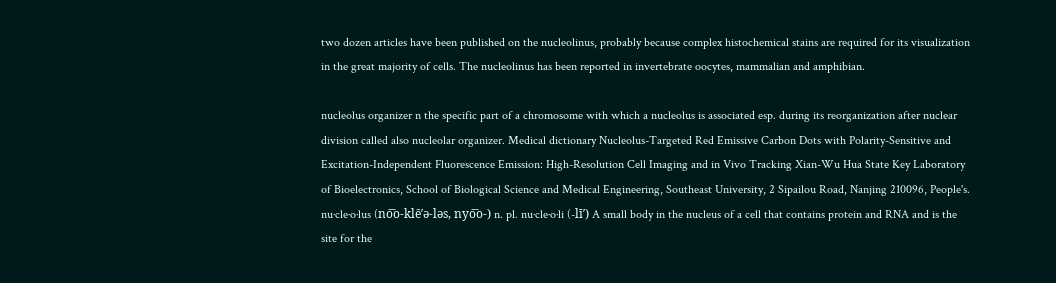two dozen articles have been published on the nucleolinus, probably because complex histochemical stains are required for its visualization in the great majority of cells. The nucleolinus has been reported in invertebrate oocytes, mammalian and amphibian.

nucleolus organizer n the specific part of a chromosome with which a nucleolus is associated esp. during its reorganization after nuclear division called also nucleolar organizer. Medical dictionary Nucleolus-Targeted Red Emissive Carbon Dots with Polarity-Sensitive and Excitation-Independent Fluorescence Emission: High-Resolution Cell Imaging and in Vivo Tracking Xian-Wu Hua State Key Laboratory of Bioelectronics, School of Biological Science and Medical Engineering, Southeast University, 2 Sipailou Road, Nanjing 210096, People's. nu·cle·o·lus (no͞o-klē′ə-ləs, nyo͞o-) n. pl. nu·cle·o·li (-lī′) A small body in the nucleus of a cell that contains protein and RNA and is the site for the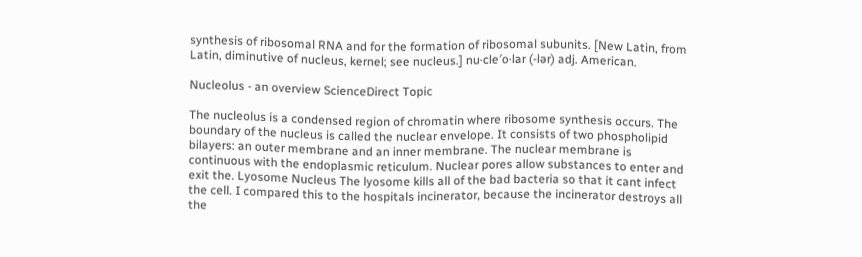synthesis of ribosomal RNA and for the formation of ribosomal subunits. [New Latin, from Latin, diminutive of nucleus, kernel; see nucleus.] nu·cle′o·lar (-lər) adj. American.

Nucleolus - an overview ScienceDirect Topic

The nucleolus is a condensed region of chromatin where ribosome synthesis occurs. The boundary of the nucleus is called the nuclear envelope. It consists of two phospholipid bilayers: an outer membrane and an inner membrane. The nuclear membrane is continuous with the endoplasmic reticulum. Nuclear pores allow substances to enter and exit the. Lyosome Nucleus The lyosome kills all of the bad bacteria so that it cant infect the cell. I compared this to the hospitals incinerator, because the incinerator destroys all the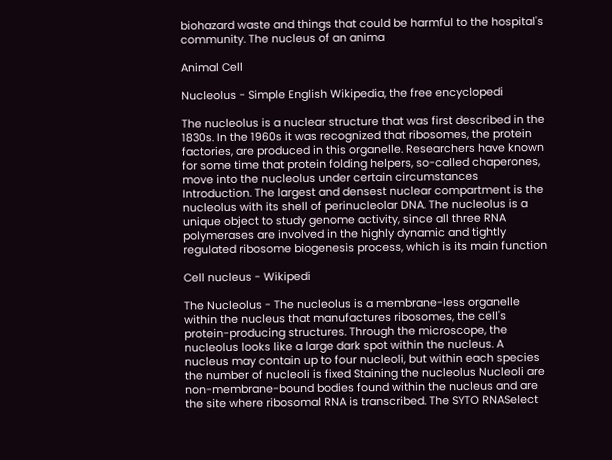biohazard waste and things that could be harmful to the hospital's community. The nucleus of an anima

Animal Cell

Nucleolus - Simple English Wikipedia, the free encyclopedi

The nucleolus is a nuclear structure that was first described in the 1830s. In the 1960s it was recognized that ribosomes, the protein factories, are produced in this organelle. Researchers have known for some time that protein folding helpers, so-called chaperones, move into the nucleolus under certain circumstances Introduction. The largest and densest nuclear compartment is the nucleolus with its shell of perinucleolar DNA. The nucleolus is a unique object to study genome activity, since all three RNA polymerases are involved in the highly dynamic and tightly regulated ribosome biogenesis process, which is its main function

Cell nucleus - Wikipedi

The Nucleolus - The nucleolus is a membrane-less organelle within the nucleus that manufactures ribosomes, the cell's protein-producing structures. Through the microscope, the nucleolus looks like a large dark spot within the nucleus. A nucleus may contain up to four nucleoli, but within each species the number of nucleoli is fixed Staining the nucleolus Nucleoli are non-membrane-bound bodies found within the nucleus and are the site where ribosomal RNA is transcribed. The SYTO RNASelect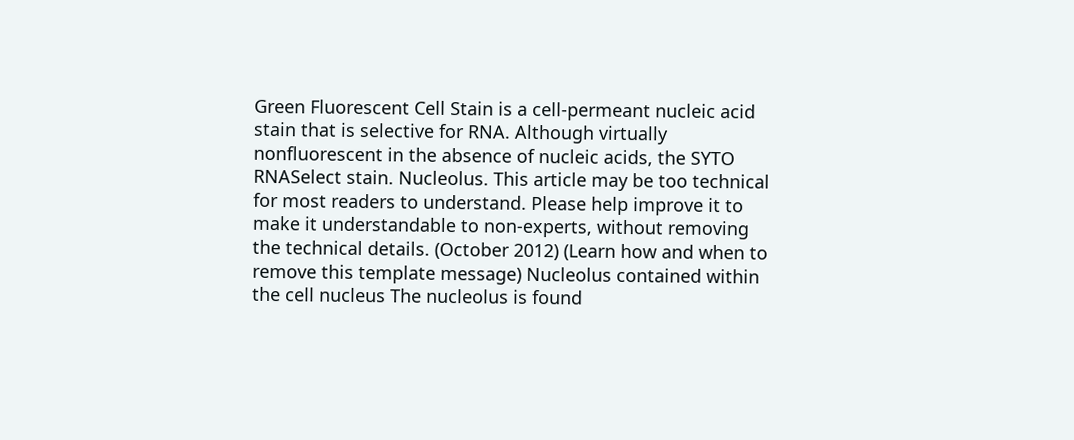Green Fluorescent Cell Stain is a cell-permeant nucleic acid stain that is selective for RNA. Although virtually nonfluorescent in the absence of nucleic acids, the SYTO RNASelect stain. Nucleolus. This article may be too technical for most readers to understand. Please help improve it to make it understandable to non-experts, without removing the technical details. (October 2012) (Learn how and when to remove this template message) Nucleolus contained within the cell nucleus The nucleolus is found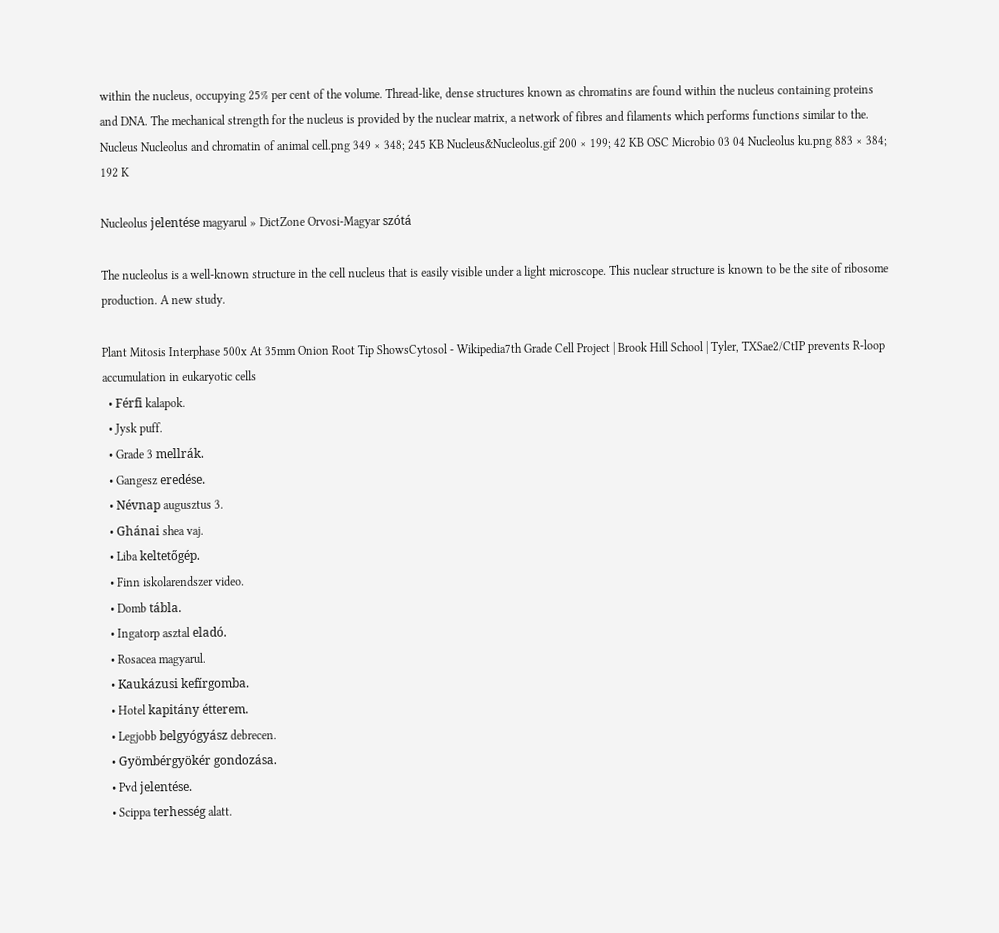within the nucleus, occupying 25% per cent of the volume. Thread-like, dense structures known as chromatins are found within the nucleus containing proteins and DNA. The mechanical strength for the nucleus is provided by the nuclear matrix, a network of fibres and filaments which performs functions similar to the. Nucleus Nucleolus and chromatin of animal cell.png 349 × 348; 245 KB Nucleus&Nucleolus.gif 200 × 199; 42 KB OSC Microbio 03 04 Nucleolus ku.png 883 × 384; 192 K

Nucleolus jelentése magyarul » DictZone Orvosi-Magyar szótá

The nucleolus is a well-known structure in the cell nucleus that is easily visible under a light microscope. This nuclear structure is known to be the site of ribosome production. A new study.

Plant Mitosis Interphase 500x At 35mm Onion Root Tip ShowsCytosol - Wikipedia7th Grade Cell Project | Brook Hill School | Tyler, TXSae2/CtIP prevents R-loop accumulation in eukaryotic cells
  • Férfi kalapok.
  • Jysk puff.
  • Grade 3 mellrák.
  • Gangesz eredése.
  • Névnap augusztus 3.
  • Ghánai shea vaj.
  • Liba keltetőgép.
  • Finn iskolarendszer video.
  • Domb tábla.
  • Ingatorp asztal eladó.
  • Rosacea magyarul.
  • Kaukázusi kefírgomba.
  • Hotel kapitány étterem.
  • Legjobb belgyógyász debrecen.
  • Gyömbérgyökér gondozása.
  • Pvd jelentése.
  • Scippa terhesség alatt.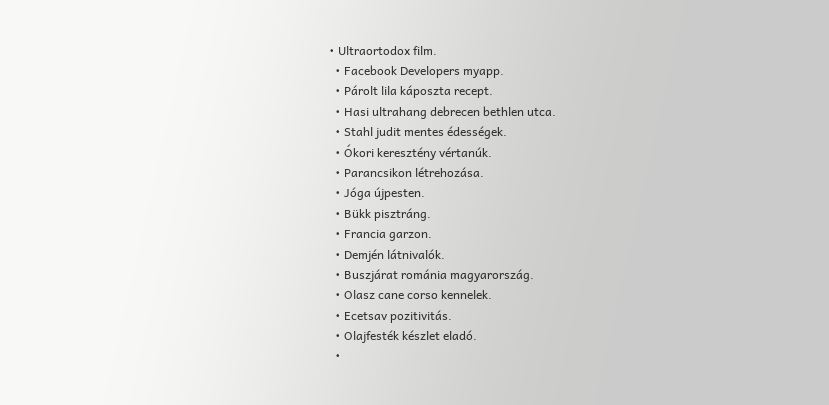• Ultraortodox film.
  • Facebook Developers myapp.
  • Párolt lila káposzta recept.
  • Hasi ultrahang debrecen bethlen utca.
  • Stahl judit mentes édességek.
  • Ókori keresztény vértanúk.
  • Parancsikon létrehozása.
  • Jóga újpesten.
  • Bükk pisztráng.
  • Francia garzon.
  • Demjén látnivalók.
  • Buszjárat románia magyarország.
  • Olasz cane corso kennelek.
  • Ecetsav pozitivitás.
  • Olajfesték készlet eladó.
  •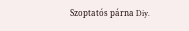Szoptatós párna Diy.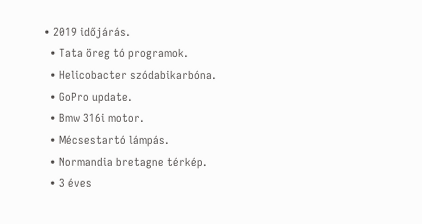• 2019 időjárás.
  • Tata öreg tó programok.
  • Helicobacter szódabikarbóna.
  • GoPro update.
  • Bmw 316i motor.
  • Mécsestartó lámpás.
  • Normandia bretagne térkép.
  • 3 éves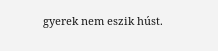gyerek nem eszik húst.